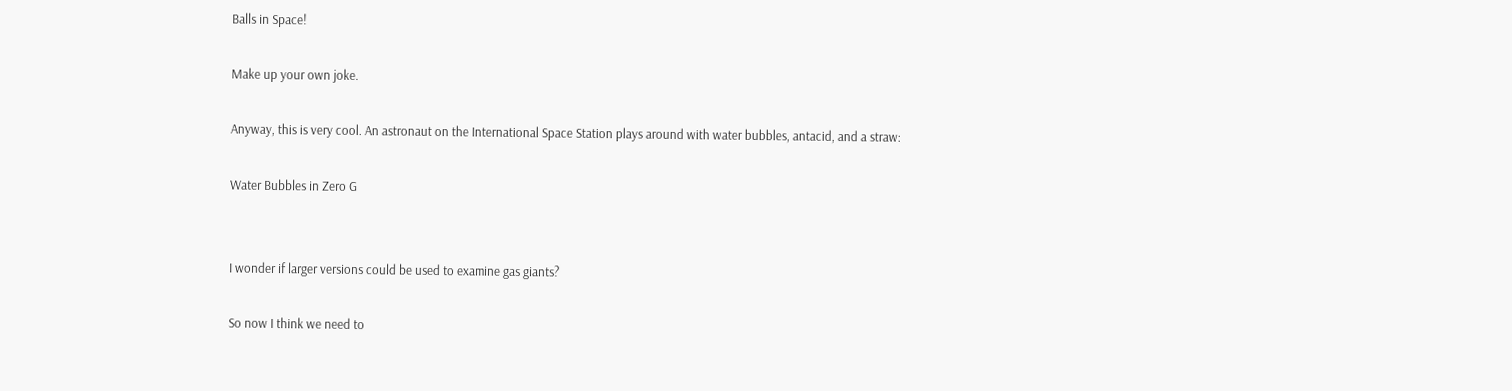Balls in Space!

Make up your own joke.

Anyway, this is very cool. An astronaut on the International Space Station plays around with water bubbles, antacid, and a straw:

Water Bubbles in Zero G


I wonder if larger versions could be used to examine gas giants?

So now I think we need to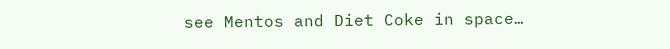see Mentos and Diet Coke in space…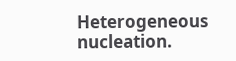Heterogeneous nucleation.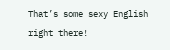That’s some sexy English right there!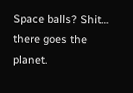Space balls? Shit… there goes the planet.